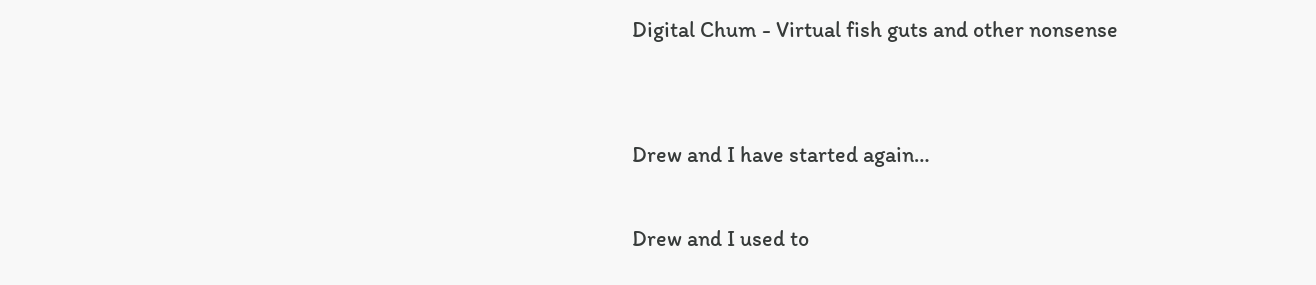Digital Chum - Virtual fish guts and other nonsense


Drew and I have started again…

Drew and I used to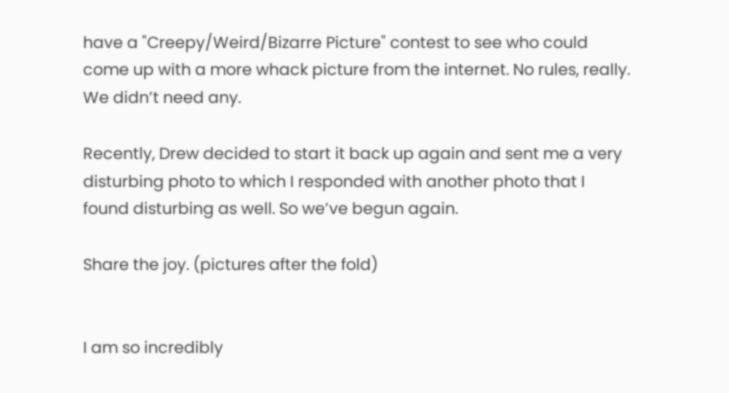have a "Creepy/Weird/Bizarre Picture" contest to see who could come up with a more whack picture from the internet. No rules, really. We didn’t need any.

Recently, Drew decided to start it back up again and sent me a very disturbing photo to which I responded with another photo that I found disturbing as well. So we’ve begun again.

Share the joy. (pictures after the fold)


I am so incredibly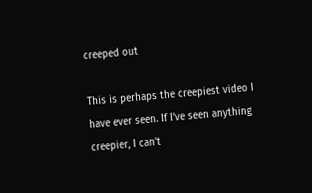creeped out

This is perhaps the creepiest video I have ever seen. If I’ve seen anything creepier, I can’t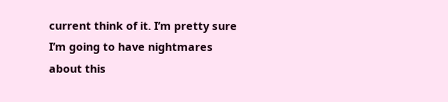current think of it. I’m pretty sure I’m going to have nightmares about this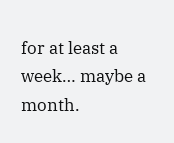for at least a week… maybe a month.